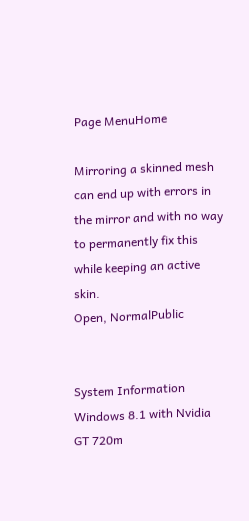Page MenuHome

Mirroring a skinned mesh can end up with errors in the mirror and with no way to permanently fix this while keeping an active skin.
Open, NormalPublic


System Information
Windows 8.1 with Nvidia GT 720m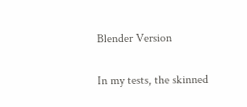Blender Version

In my tests, the skinned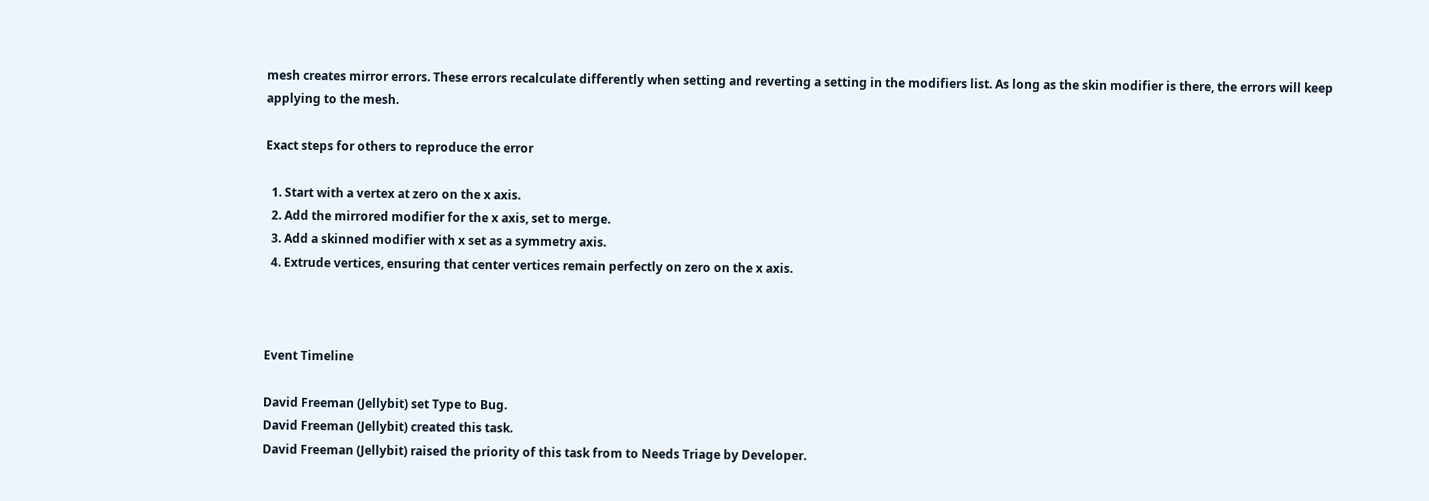mesh creates mirror errors. These errors recalculate differently when setting and reverting a setting in the modifiers list. As long as the skin modifier is there, the errors will keep applying to the mesh.

Exact steps for others to reproduce the error

  1. Start with a vertex at zero on the x axis.
  2. Add the mirrored modifier for the x axis, set to merge.
  3. Add a skinned modifier with x set as a symmetry axis.
  4. Extrude vertices, ensuring that center vertices remain perfectly on zero on the x axis.



Event Timeline

David Freeman (Jellybit) set Type to Bug.
David Freeman (Jellybit) created this task.
David Freeman (Jellybit) raised the priority of this task from to Needs Triage by Developer.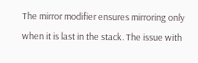The mirror modifier ensures mirroring only when it is last in the stack. The issue with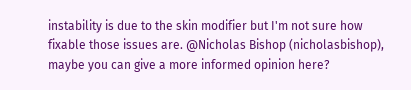instability is due to the skin modifier but I'm not sure how fixable those issues are. @Nicholas Bishop (nicholasbishop), maybe you can give a more informed opinion here?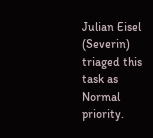Julian Eisel (Severin) triaged this task as Normal priority.